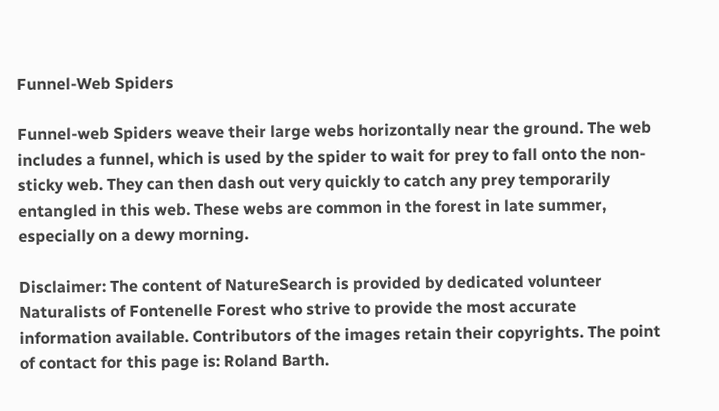Funnel-Web Spiders

Funnel-web Spiders weave their large webs horizontally near the ground. The web includes a funnel, which is used by the spider to wait for prey to fall onto the non-sticky web. They can then dash out very quickly to catch any prey temporarily entangled in this web. These webs are common in the forest in late summer, especially on a dewy morning.

Disclaimer: The content of NatureSearch is provided by dedicated volunteer Naturalists of Fontenelle Forest who strive to provide the most accurate information available. Contributors of the images retain their copyrights. The point of contact for this page is: Roland Barth.